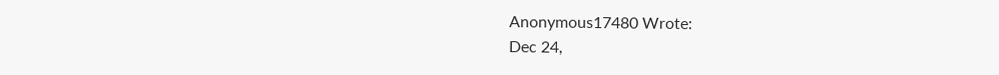Anonymous17480 Wrote:
Dec 24,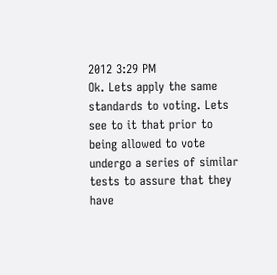2012 3:29 PM
Ok. Lets apply the same standards to voting. Lets see to it that prior to being allowed to vote undergo a series of similar tests to assure that they have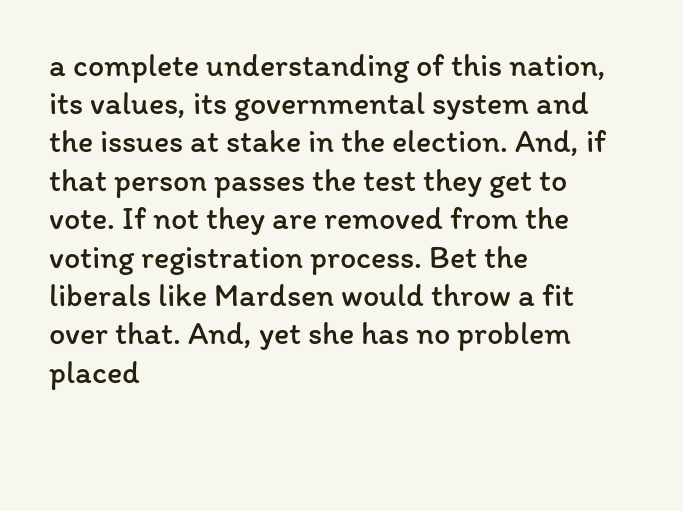a complete understanding of this nation, its values, its governmental system and the issues at stake in the election. And, if that person passes the test they get to vote. If not they are removed from the voting registration process. Bet the liberals like Mardsen would throw a fit over that. And, yet she has no problem placed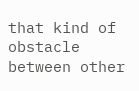that kind of obstacle between other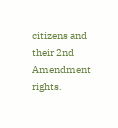citizens and their 2nd Amendment rights.